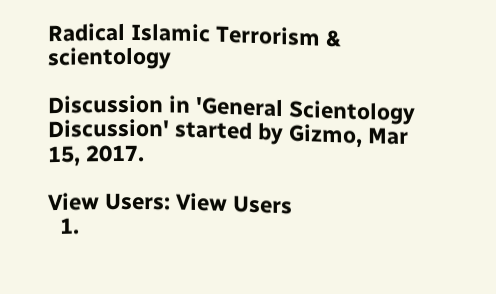Radical Islamic Terrorism & scientology

Discussion in 'General Scientology Discussion' started by Gizmo, Mar 15, 2017.

View Users: View Users
  1.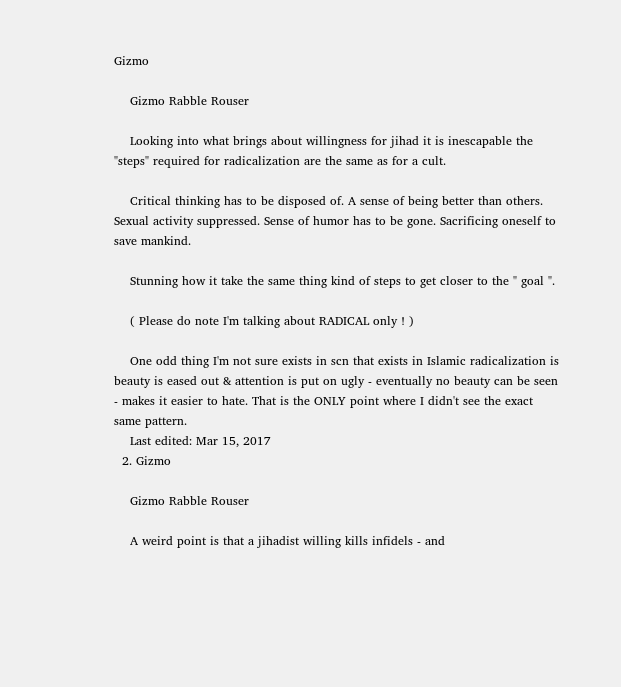Gizmo

    Gizmo Rabble Rouser

    Looking into what brings about willingness for jihad it is inescapable the "steps" required for radicalization are the same as for a cult.

    Critical thinking has to be disposed of. A sense of being better than others. Sexual activity suppressed. Sense of humor has to be gone. Sacrificing oneself to save mankind.

    Stunning how it take the same thing kind of steps to get closer to the " goal ".

    ( Please do note I'm talking about RADICAL only ! )

    One odd thing I'm not sure exists in scn that exists in Islamic radicalization is beauty is eased out & attention is put on ugly - eventually no beauty can be seen - makes it easier to hate. That is the ONLY point where I didn't see the exact same pattern.
    Last edited: Mar 15, 2017
  2. Gizmo

    Gizmo Rabble Rouser

    A weird point is that a jihadist willing kills infidels - and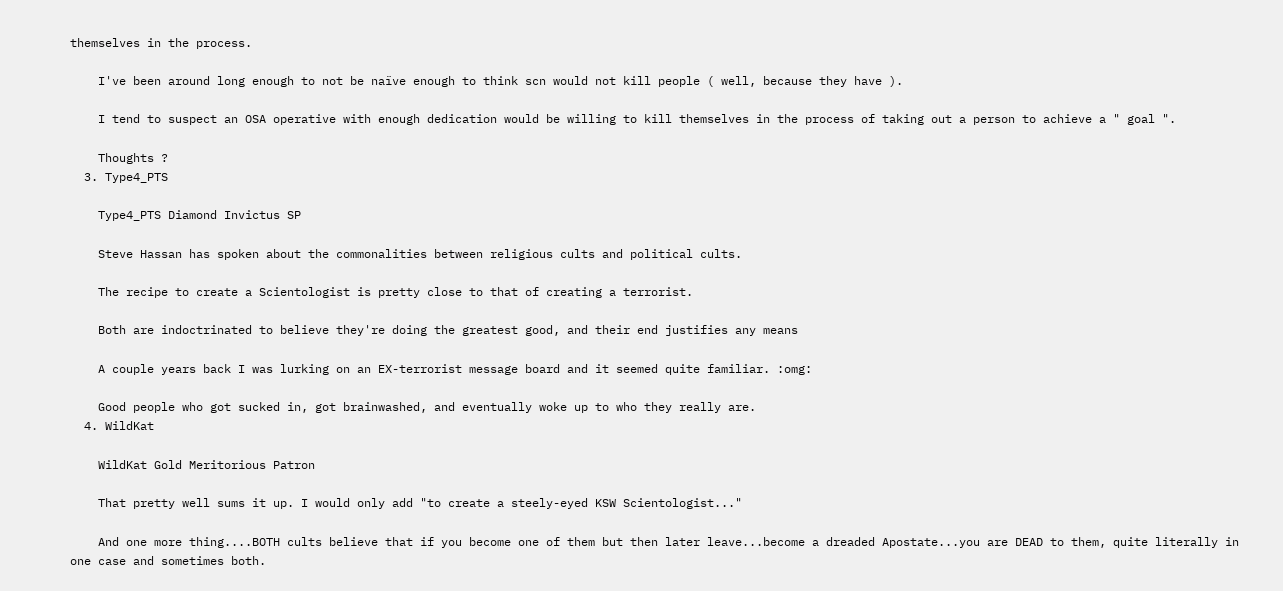themselves in the process.

    I've been around long enough to not be naïve enough to think scn would not kill people ( well, because they have ).

    I tend to suspect an OSA operative with enough dedication would be willing to kill themselves in the process of taking out a person to achieve a " goal ".

    Thoughts ?
  3. Type4_PTS

    Type4_PTS Diamond Invictus SP

    Steve Hassan has spoken about the commonalities between religious cults and political cults.

    The recipe to create a Scientologist is pretty close to that of creating a terrorist.

    Both are indoctrinated to believe they're doing the greatest good, and their end justifies any means

    A couple years back I was lurking on an EX-terrorist message board and it seemed quite familiar. :omg:

    Good people who got sucked in, got brainwashed, and eventually woke up to who they really are.
  4. WildKat

    WildKat Gold Meritorious Patron

    That pretty well sums it up. I would only add "to create a steely-eyed KSW Scientologist..."

    And one more thing....BOTH cults believe that if you become one of them but then later leave...become a dreaded Apostate...you are DEAD to them, quite literally in one case and sometimes both.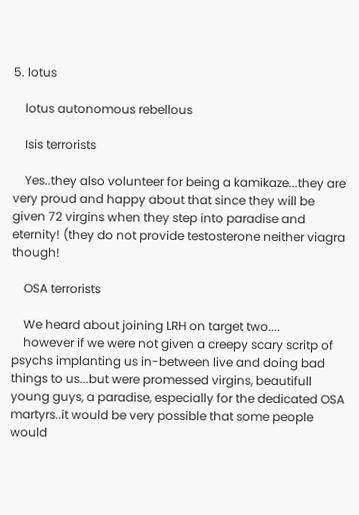5. lotus

    lotus autonomous rebellous

    Isis terrorists

    Yes..they also volunteer for being a kamikaze...they are very proud and happy about that since they will be given 72 virgins when they step into paradise and eternity! (they do not provide testosterone neither viagra though!

    OSA terrorists

    We heard about joining LRH on target two....
    however if we were not given a creepy scary scritp of psychs implanting us in-between live and doing bad things to us...but were promessed virgins, beautifull young guys, a paradise, especially for the dedicated OSA martyrs..it would be very possible that some people would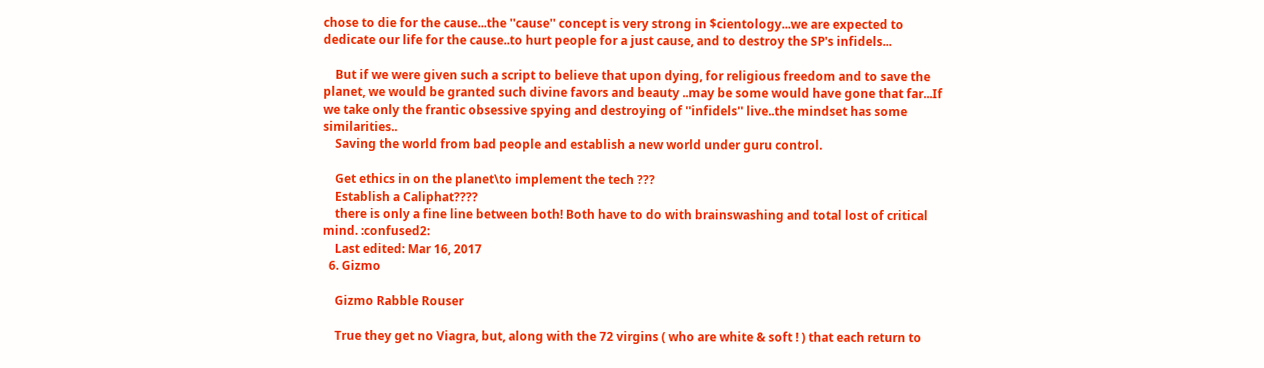chose to die for the cause...the ''cause'' concept is very strong in $cientology...we are expected to dedicate our life for the cause..to hurt people for a just cause, and to destroy the SP's infidels...

    But if we were given such a script to believe that upon dying, for religious freedom and to save the planet, we would be granted such divine favors and beauty ..may be some would have gone that far...If we take only the frantic obsessive spying and destroying of ''infidels'' live..the mindset has some similarities..
    Saving the world from bad people and establish a new world under guru control.

    Get ethics in on the planet\to implement the tech ???
    Establish a Caliphat????
    there is only a fine line between both! Both have to do with brainswashing and total lost of critical mind. :confused2:
    Last edited: Mar 16, 2017
  6. Gizmo

    Gizmo Rabble Rouser

    True they get no Viagra, but, along with the 72 virgins ( who are white & soft ! ) that each return to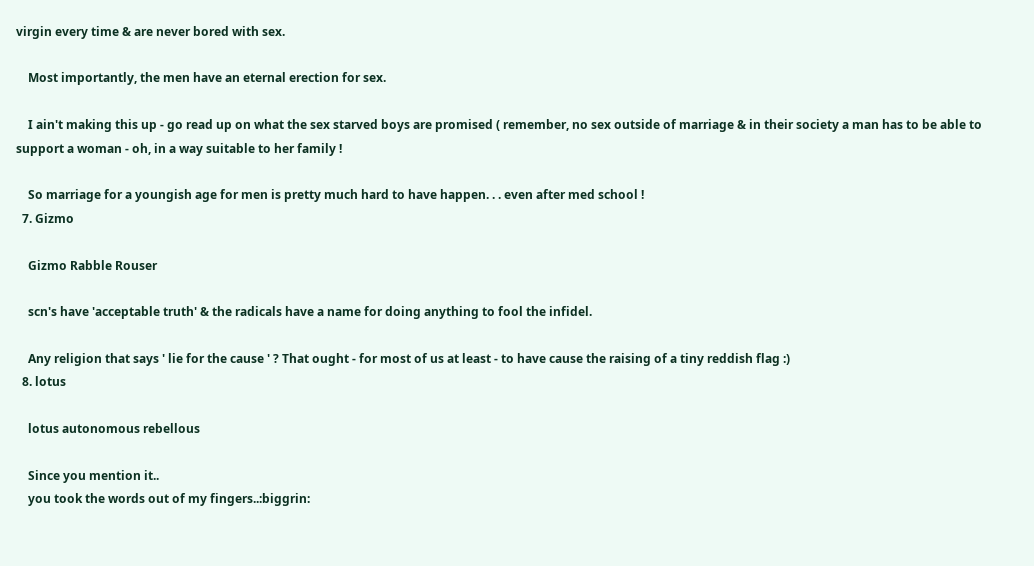virgin every time & are never bored with sex.

    Most importantly, the men have an eternal erection for sex.

    I ain't making this up - go read up on what the sex starved boys are promised ( remember, no sex outside of marriage & in their society a man has to be able to support a woman - oh, in a way suitable to her family !

    So marriage for a youngish age for men is pretty much hard to have happen. . . even after med school !
  7. Gizmo

    Gizmo Rabble Rouser

    scn's have 'acceptable truth' & the radicals have a name for doing anything to fool the infidel.

    Any religion that says ' lie for the cause ' ? That ought - for most of us at least - to have cause the raising of a tiny reddish flag :)
  8. lotus

    lotus autonomous rebellous

    Since you mention it..
    you took the words out of my fingers..:biggrin: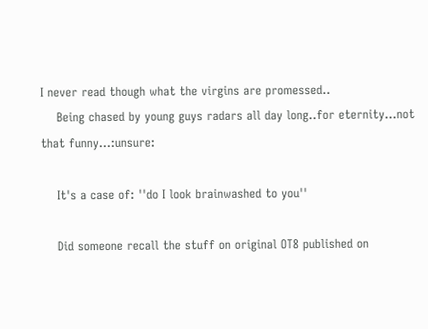I never read though what the virgins are promessed..
    Being chased by young guys radars all day long..for eternity...not that funny...:unsure:

    It's a case of: ''do I look brainwashed to you''

    Did someone recall the stuff on original OT8 published on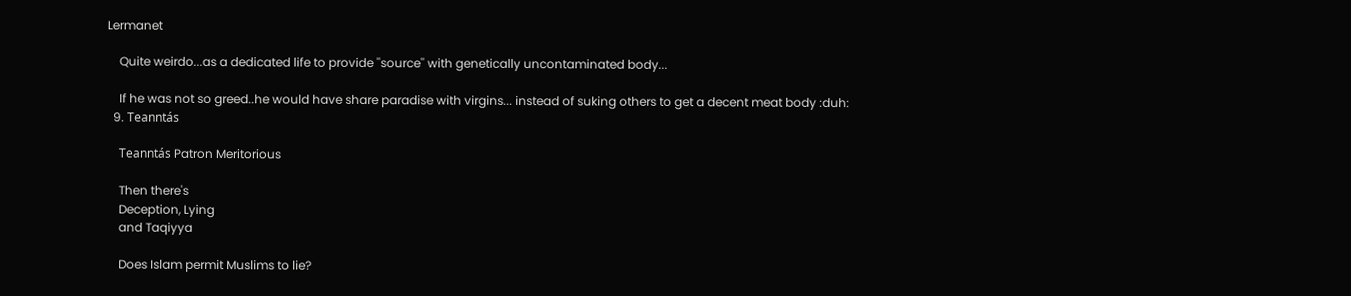Lermanet

    Quite weirdo...as a dedicated life to provide ''source'' with genetically uncontaminated body...

    If he was not so greed..he would have share paradise with virgins... instead of suking others to get a decent meat body :duh:
  9. Teanntás

    Teanntás Patron Meritorious

    Then there's
    Deception, Lying
    and Taqiyya

    Does Islam permit Muslims to lie?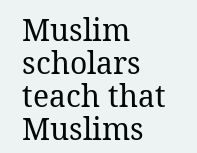Muslim scholars teach that Muslims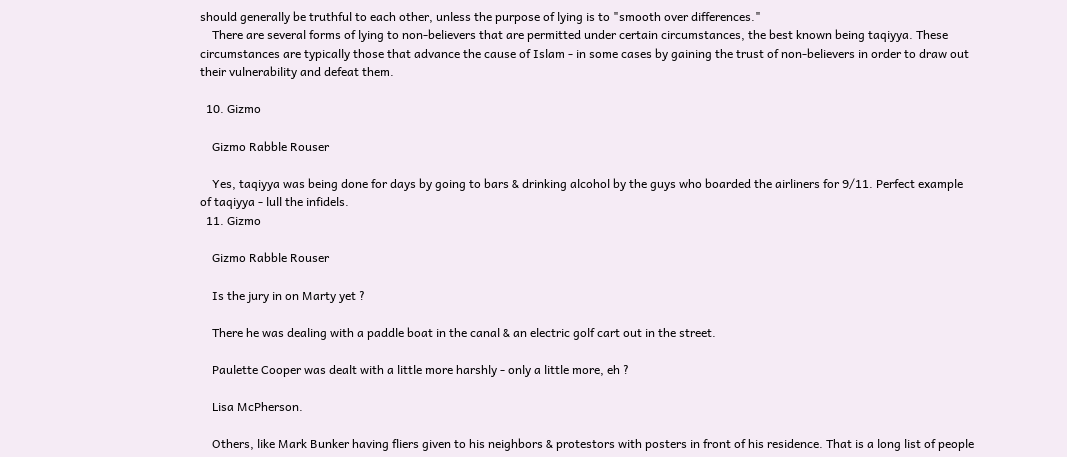should generally be truthful to each other, unless the purpose of lying is to "smooth over differences."
    There are several forms of lying to non-believers that are permitted under certain circumstances, the best known being taqiyya. These circumstances are typically those that advance the cause of Islam - in some cases by gaining the trust of non-believers in order to draw out their vulnerability and defeat them.

  10. Gizmo

    Gizmo Rabble Rouser

    Yes, taqiyya was being done for days by going to bars & drinking alcohol by the guys who boarded the airliners for 9/11. Perfect example of taqiyya - lull the infidels.
  11. Gizmo

    Gizmo Rabble Rouser

    Is the jury in on Marty yet ?

    There he was dealing with a paddle boat in the canal & an electric golf cart out in the street.

    Paulette Cooper was dealt with a little more harshly - only a little more, eh ?

    Lisa McPherson.

    Others, like Mark Bunker having fliers given to his neighbors & protestors with posters in front of his residence. That is a long list of people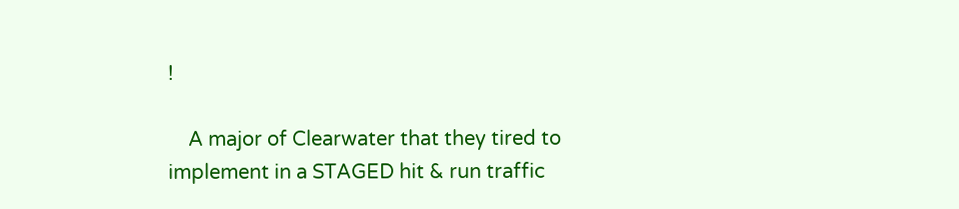!

    A major of Clearwater that they tired to implement in a STAGED hit & run traffic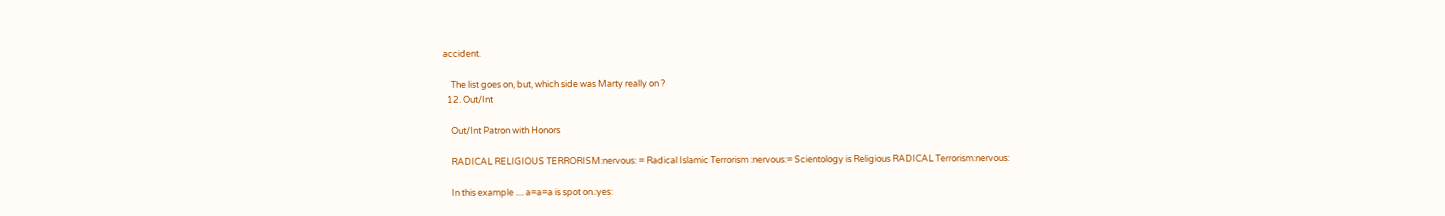accident.

    The list goes on, but, which side was Marty really on ?
  12. Out/Int

    Out/Int Patron with Honors

    RADICAL RELIGIOUS TERRORISM:nervous: = Radical Islamic Terrorism :nervous:= Scientology is Religious RADICAL Terrorism:nervous:

    In this example .... a=a=a is spot on.:yes: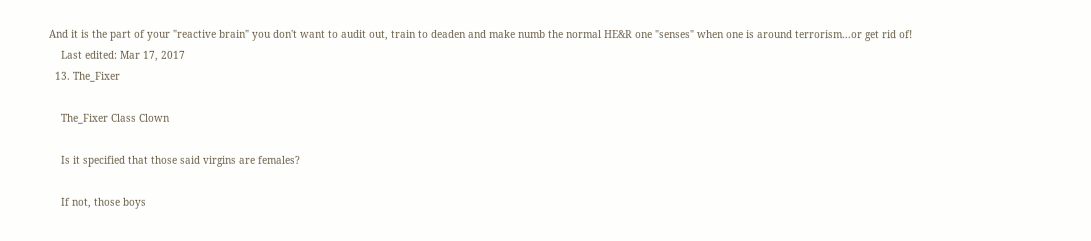And it is the part of your "reactive brain" you don't want to audit out, train to deaden and make numb the normal HE&R one "senses" when one is around terrorism...or get rid of!
    Last edited: Mar 17, 2017
  13. The_Fixer

    The_Fixer Class Clown

    Is it specified that those said virgins are females?

    If not, those boys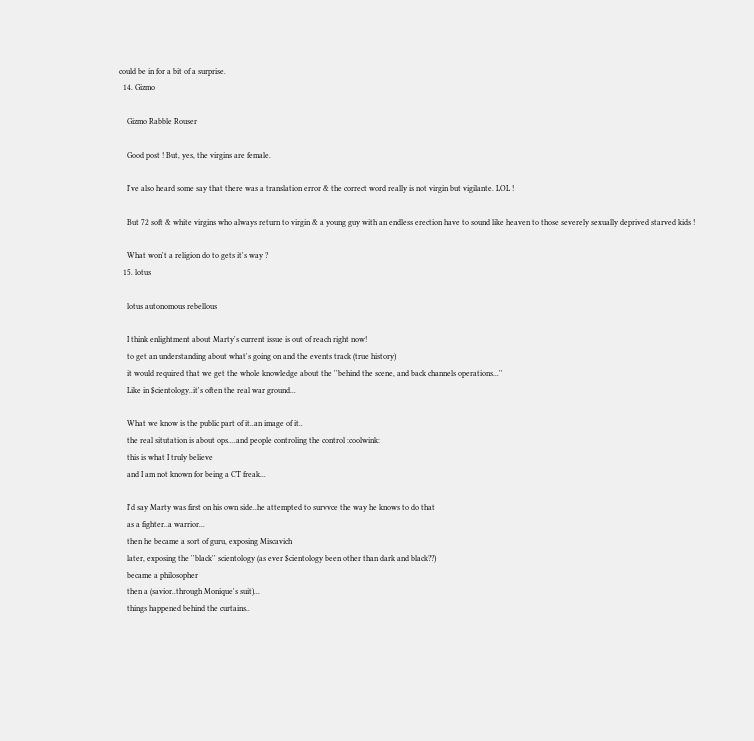could be in for a bit of a surprise.
  14. Gizmo

    Gizmo Rabble Rouser

    Good post ! But, yes, the virgins are female.

    I've also heard some say that there was a translation error & the correct word really is not virgin but vigilante. LOL !

    But 72 soft & white virgins who always return to virgin & a young guy with an endless erection have to sound like heaven to those severely sexually deprived starved kids !

    What won't a religion do to gets it's way ?
  15. lotus

    lotus autonomous rebellous

    I think enlightment about Marty's current issue is out of reach right now!
    to get an understanding about what's going on and the events track (true history)
    it would required that we get the whole knowledge about the ''behind the scene, and back channels operations...''
    Like in $cientology..it's often the real war ground...

    What we know is the public part of it..an image of it..
    the real situtation is about ops....and people controling the control :coolwink:
    this is what I truly believe
    and I am not known for being a CT freak...

    I'd say Marty was first on his own side..he attempted to survvce the way he knows to do that
    as a fighter..a warrior...
    then he became a sort of guru, exposing Miscavich
    later, exposing the ''black'' scientology (as ever $cientology been other than dark and black??)
    became a philosopher
    then a (savior..through Monique's suit)...
    things happened behind the curtains..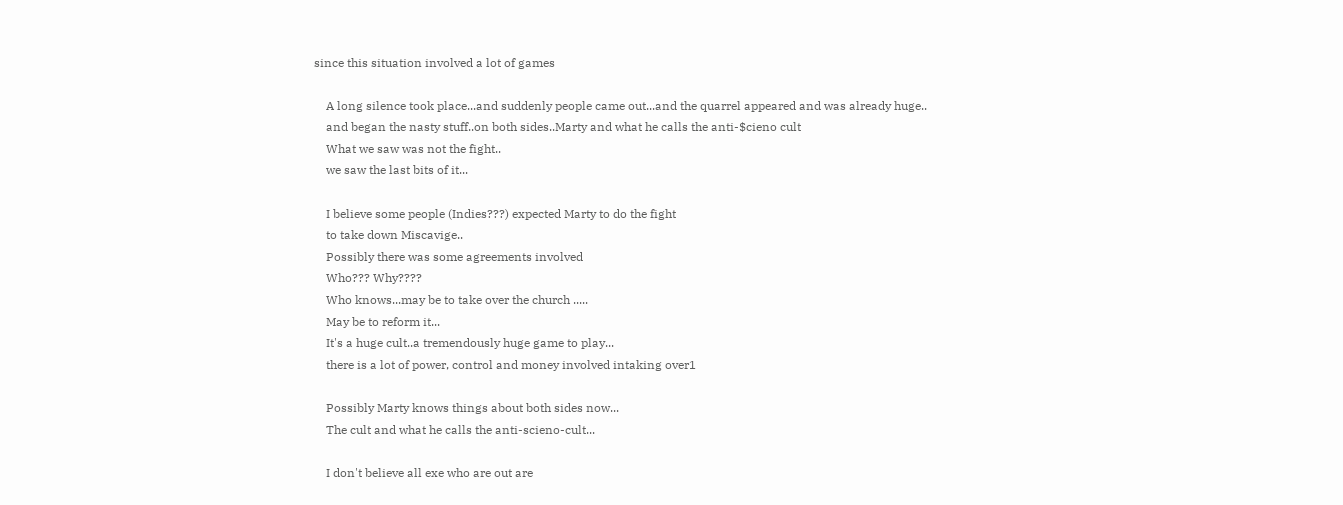since this situation involved a lot of games

    A long silence took place...and suddenly people came out...and the quarrel appeared and was already huge..
    and began the nasty stuff..on both sides..Marty and what he calls the anti-$cieno cult
    What we saw was not the fight..
    we saw the last bits of it...

    I believe some people (Indies???) expected Marty to do the fight
    to take down Miscavige..
    Possibly there was some agreements involved
    Who??? Why????
    Who knows...may be to take over the church .....
    May be to reform it...
    It's a huge cult..a tremendously huge game to play...
    there is a lot of power, control and money involved intaking over1

    Possibly Marty knows things about both sides now...
    The cult and what he calls the anti-scieno-cult...

    I don't believe all exe who are out are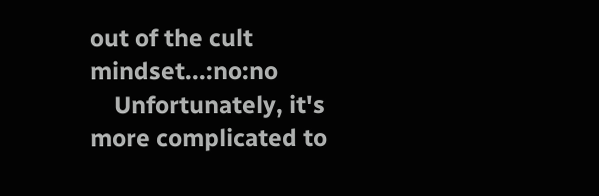out of the cult mindset...:no:no
    Unfortunately, it's more complicated to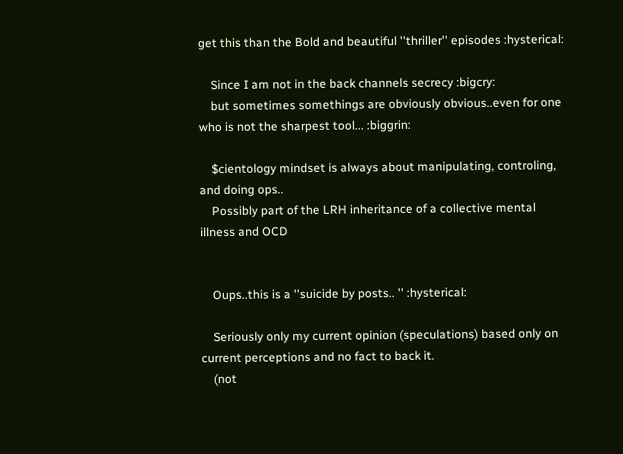get this than the Bold and beautiful ''thriller'' episodes :hysterical:

    Since I am not in the back channels secrecy :bigcry:
    but sometimes somethings are obviously obvious..even for one who is not the sharpest tool... :biggrin:

    $cientology mindset is always about manipulating, controling, and doing ops..
    Possibly part of the LRH inheritance of a collective mental illness and OCD


    Oups..this is a ''suicide by posts.. '' :hysterical:

    Seriously only my current opinion (speculations) based only on current perceptions and no fact to back it.
    (not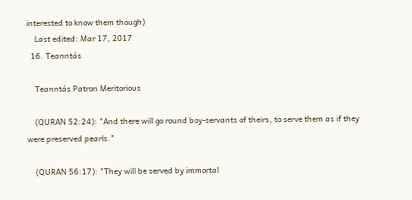interested to know them though)
    Last edited: Mar 17, 2017
  16. Teanntás

    Teanntás Patron Meritorious

    (QURAN 52:24): "And there will go round boy-servants of theirs, to serve them as if they were preserved pearls."

    (QURAN 56:17): "They will be served by immortal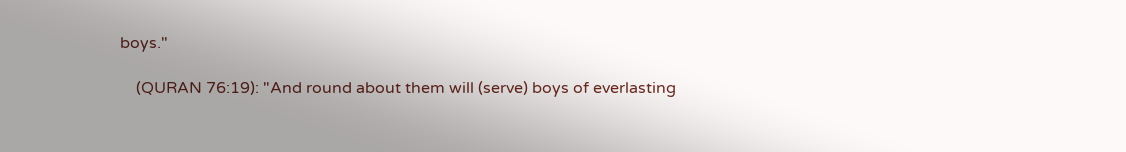boys."

    (QURAN 76:19): "And round about them will (serve) boys of everlasting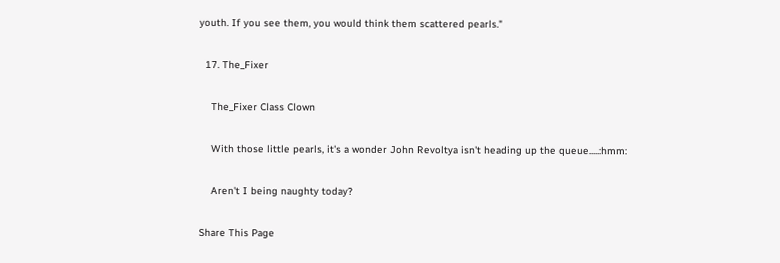youth. If you see them, you would think them scattered pearls."

  17. The_Fixer

    The_Fixer Class Clown

    With those little pearls, it's a wonder John Revoltya isn't heading up the queue.....:hmm:

    Aren't I being naughty today?

Share This Page